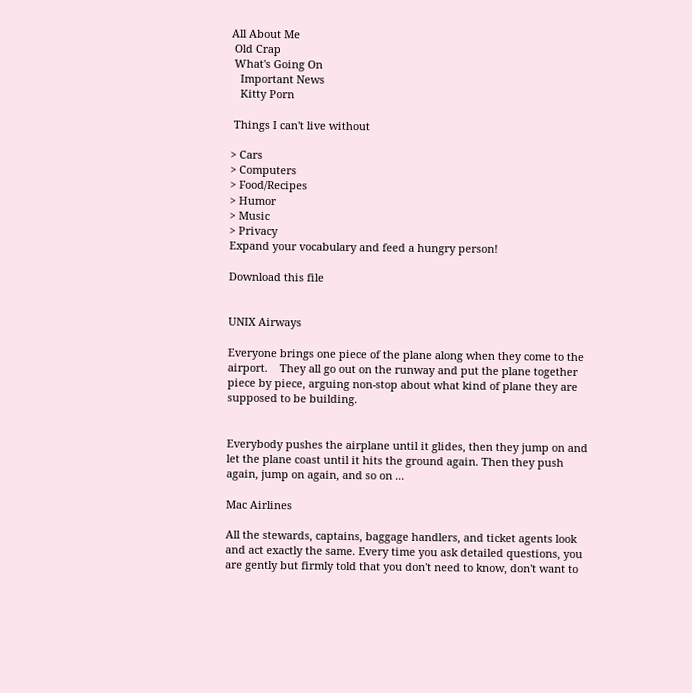All About Me
 Old Crap
 What's Going On
   Important News
   Kitty Porn

 Things I can't live without

> Cars
> Computers
> Food/Recipes
> Humor
> Music
> Privacy
Expand your vocabulary and feed a hungry person!

Download this file


UNIX Airways

Everyone brings one piece of the plane along when they come to the
airport.    They all go out on the runway and put the plane together
piece by piece, arguing non-stop about what kind of plane they are
supposed to be building.


Everybody pushes the airplane until it glides, then they jump on and
let the plane coast until it hits the ground again. Then they push
again, jump on again, and so on ...

Mac Airlines

All the stewards, captains, baggage handlers, and ticket agents look
and act exactly the same. Every time you ask detailed questions, you
are gently but firmly told that you don't need to know, don't want to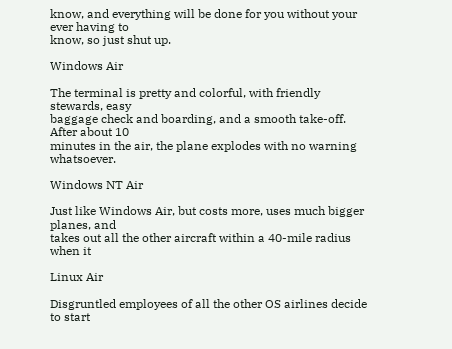know, and everything will be done for you without your ever having to
know, so just shut up.

Windows Air

The terminal is pretty and colorful, with friendly stewards, easy
baggage check and boarding, and a smooth take-off.    After about 10
minutes in the air, the plane explodes with no warning whatsoever.

Windows NT Air

Just like Windows Air, but costs more, uses much bigger planes, and
takes out all the other aircraft within a 40-mile radius when it

Linux Air

Disgruntled employees of all the other OS airlines decide to start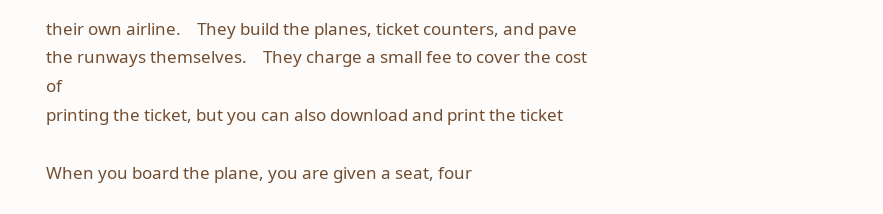their own airline.    They build the planes, ticket counters, and pave
the runways themselves.    They charge a small fee to cover the cost of
printing the ticket, but you can also download and print the ticket

When you board the plane, you are given a seat, four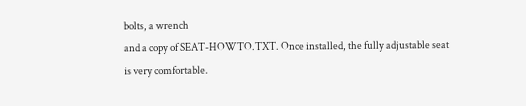bolts, a wrench
and a copy of SEAT-HOWTO.TXT. Once installed, the fully adjustable seat
is very comfortable.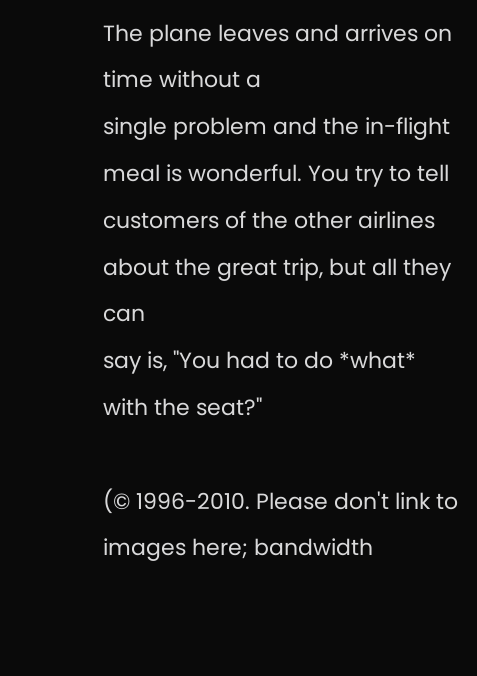The plane leaves and arrives on time without a
single problem and the in-flight meal is wonderful. You try to tell
customers of the other airlines about the great trip, but all they can
say is, "You had to do *what* with the seat?"

(© 1996-2010. Please don't link to images here; bandwidth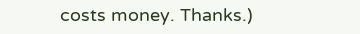costs money. Thanks.)